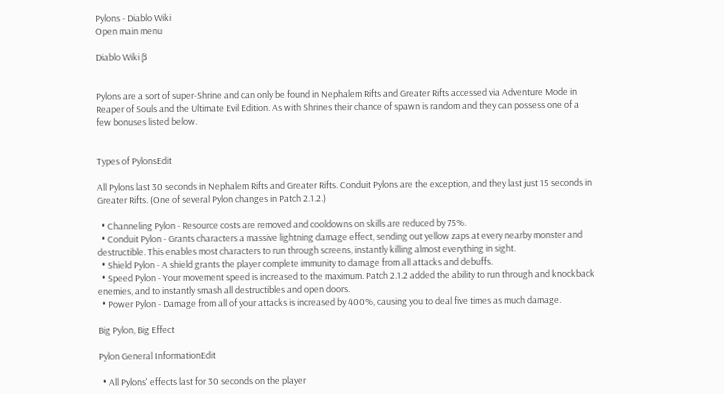Pylons - Diablo Wiki
Open main menu

Diablo Wiki β


Pylons are a sort of super-Shrine and can only be found in Nephalem Rifts and Greater Rifts accessed via Adventure Mode in Reaper of Souls and the Ultimate Evil Edition. As with Shrines their chance of spawn is random and they can possess one of a few bonuses listed below.


Types of PylonsEdit

All Pylons last 30 seconds in Nephalem Rifts and Greater Rifts. Conduit Pylons are the exception, and they last just 15 seconds in Greater Rifts. (One of several Pylon changes in Patch 2.1.2.)

  • Channeling Pylon - Resource costs are removed and cooldowns on skills are reduced by 75%.
  • Conduit Pylon - Grants characters a massive lightning damage effect, sending out yellow zaps at every nearby monster and destructible. This enables most characters to run through screens, instantly killing almost everything in sight.
  • Shield Pylon - A shield grants the player complete immunity to damage from all attacks and debuffs.
  • Speed Pylon - Your movement speed is increased to the maximum. Patch 2.1.2 added the ability to run through and knockback enemies, and to instantly smash all destructibles and open doors.
  • Power Pylon - Damage from all of your attacks is increased by 400%, causing you to deal five times as much damage.

Big Pylon, Big Effect

Pylon General InformationEdit

  • All Pylons' effects last for 30 seconds on the player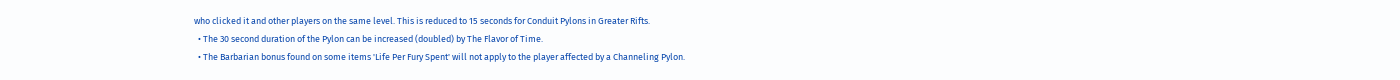who clicked it and other players on the same level. This is reduced to 15 seconds for Conduit Pylons in Greater Rifts.
  • The 30 second duration of the Pylon can be increased (doubled) by The Flavor of Time.
  • The Barbarian bonus found on some items 'Life Per Fury Spent' will not apply to the player affected by a Channeling Pylon.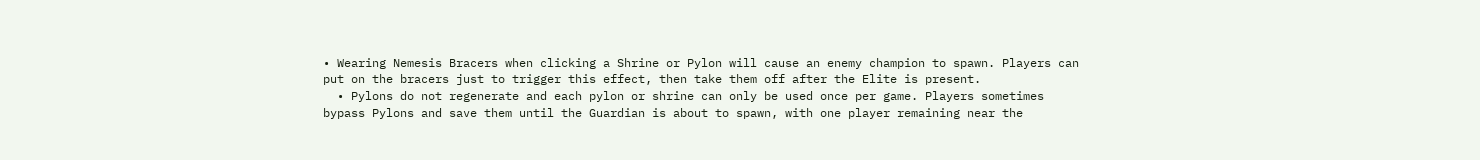• Wearing Nemesis Bracers when clicking a Shrine or Pylon will cause an enemy champion to spawn. Players can put on the bracers just to trigger this effect, then take them off after the Elite is present.
  • Pylons do not regenerate and each pylon or shrine can only be used once per game. Players sometimes bypass Pylons and save them until the Guardian is about to spawn, with one player remaining near the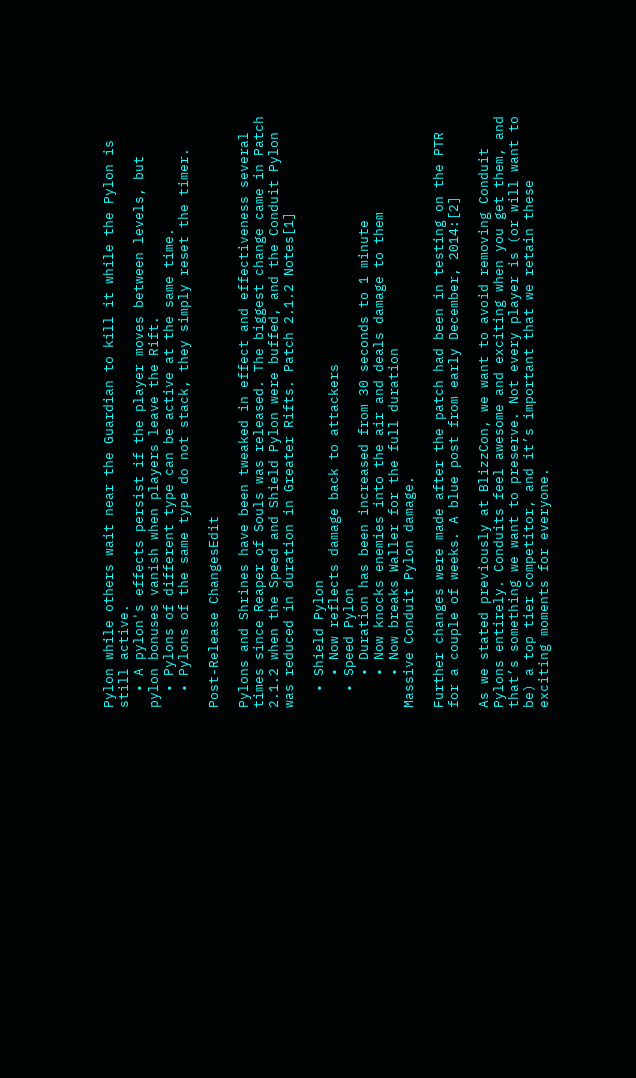Pylon while others wait near the Guardian to kill it while the Pylon is still active.
  • A pylon's effects persist if the player moves between levels, but pylon bonuses vanish when players leave the Rift.
  • Pylons of different type can be active at the same time.
  • Pylons of the same type do not stack, they simply reset the timer.

Post-Release ChangesEdit

Pylons and Shrines have been tweaked in effect and effectiveness several times since Reaper of Souls was released. The biggest change came in Patch 2.1.2 when the Speed and Shield Pylon were buffed, and the Conduit Pylon was reduced in duration in Greater Rifts. Patch 2.1.2 Notes[1]

  • Shield Pylon
    • Now reflects damage back to attackers
  • Speed Pylon
    • Duration has been increased from 30 seconds to 1 minute
    • Now knocks enemies into the air and deals damage to them
    • Now breaks Waller for the full duration
Massive Conduit Pylon damage.

Further changes were made after the patch had been in testing on the PTR for a couple of weeks. A blue post from early December, 2014:[2]

As we stated previously at BlizzCon, we want to avoid removing Conduit Pylons entirely. Conduits feel awesome and exciting when you get them, and that’s something we want to preserve. Not every player is (or will want to be) a top tier competitor, and it’s important that we retain these exciting moments for everyone.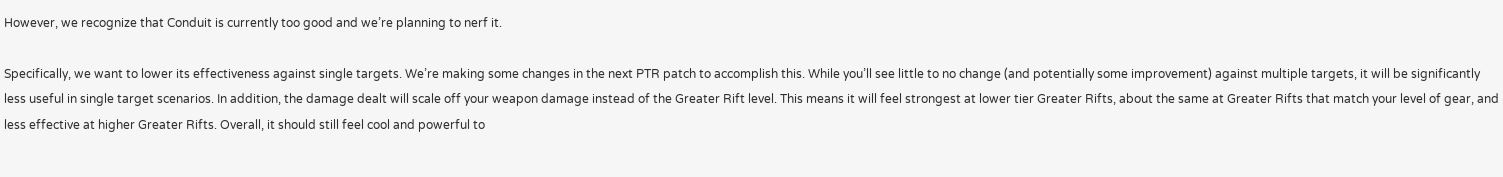However, we recognize that Conduit is currently too good and we’re planning to nerf it.

Specifically, we want to lower its effectiveness against single targets. We’re making some changes in the next PTR patch to accomplish this. While you’ll see little to no change (and potentially some improvement) against multiple targets, it will be significantly less useful in single target scenarios. In addition, the damage dealt will scale off your weapon damage instead of the Greater Rift level. This means it will feel strongest at lower tier Greater Rifts, about the same at Greater Rifts that match your level of gear, and less effective at higher Greater Rifts. Overall, it should still feel cool and powerful to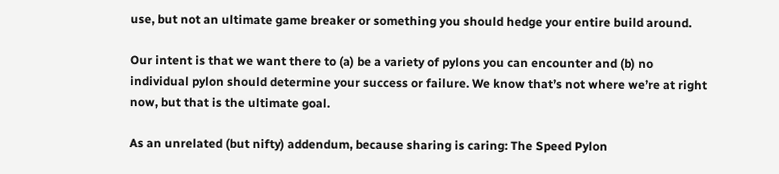use, but not an ultimate game breaker or something you should hedge your entire build around.

Our intent is that we want there to (a) be a variety of pylons you can encounter and (b) no individual pylon should determine your success or failure. We know that’s not where we’re at right now, but that is the ultimate goal.

As an unrelated (but nifty) addendum, because sharing is caring: The Speed Pylon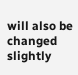will also be changed slightly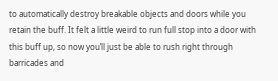to automatically destroy breakable objects and doors while you retain the buff. It felt a little weird to run full stop into a door with this buff up, so now you’ll just be able to rush right through barricades and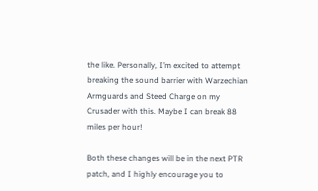the like. Personally, I’m excited to attempt breaking the sound barrier with Warzechian Armguards and Steed Charge on my Crusader with this. Maybe I can break 88 miles per hour!

Both these changes will be in the next PTR patch, and I highly encourage you to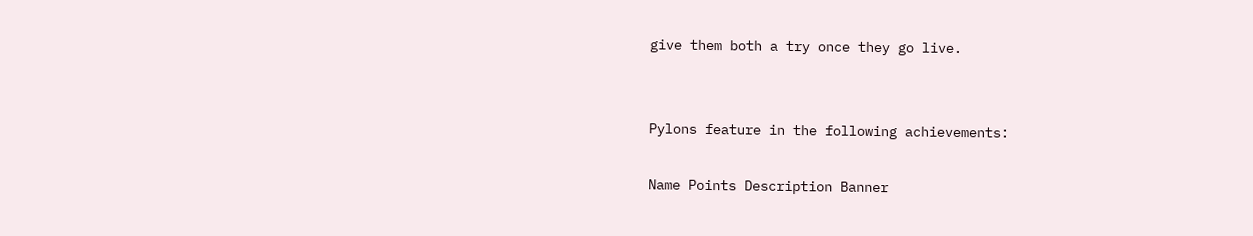give them both a try once they go live.


Pylons feature in the following achievements:

Name Points Description Banner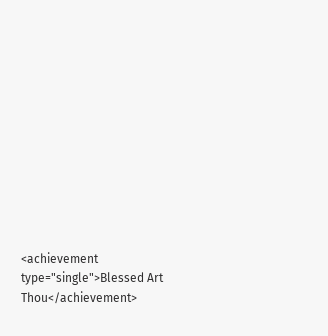<achievement type="single">Blessed Art Thou</achievement>